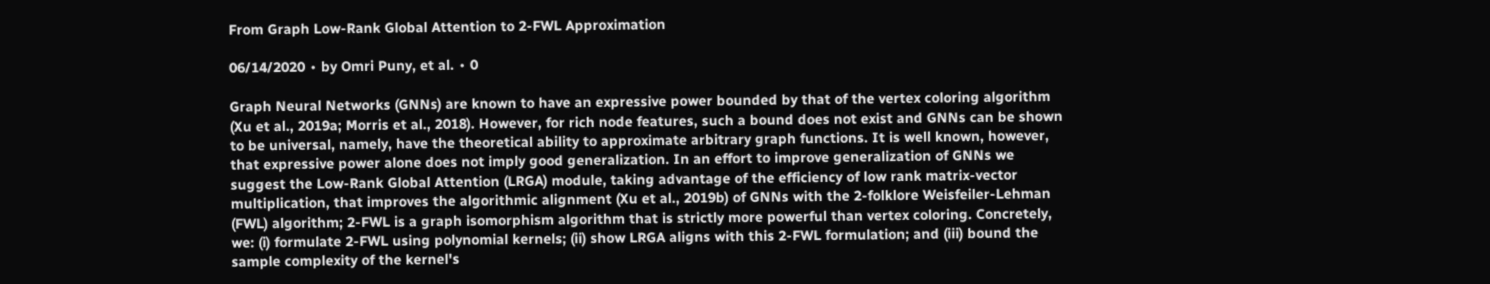From Graph Low-Rank Global Attention to 2-FWL Approximation

06/14/2020 ∙ by Omri Puny, et al. ∙ 0

Graph Neural Networks (GNNs) are known to have an expressive power bounded by that of the vertex coloring algorithm (Xu et al., 2019a; Morris et al., 2018). However, for rich node features, such a bound does not exist and GNNs can be shown to be universal, namely, have the theoretical ability to approximate arbitrary graph functions. It is well known, however, that expressive power alone does not imply good generalization. In an effort to improve generalization of GNNs we suggest the Low-Rank Global Attention (LRGA) module, taking advantage of the efficiency of low rank matrix-vector multiplication, that improves the algorithmic alignment (Xu et al., 2019b) of GNNs with the 2-folklore Weisfeiler-Lehman (FWL) algorithm; 2-FWL is a graph isomorphism algorithm that is strictly more powerful than vertex coloring. Concretely, we: (i) formulate 2-FWL using polynomial kernels; (ii) show LRGA aligns with this 2-FWL formulation; and (iii) bound the sample complexity of the kernel's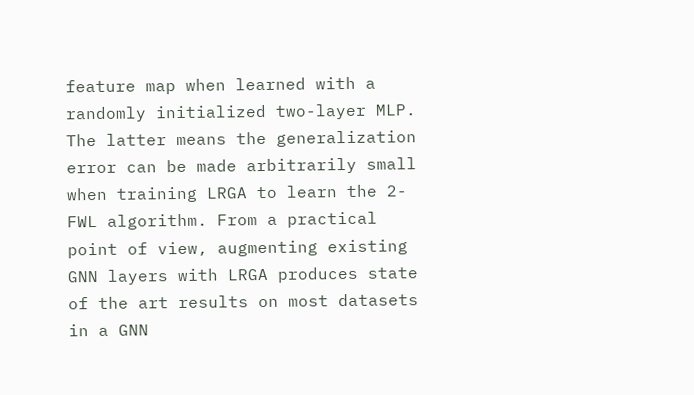feature map when learned with a randomly initialized two-layer MLP. The latter means the generalization error can be made arbitrarily small when training LRGA to learn the 2-FWL algorithm. From a practical point of view, augmenting existing GNN layers with LRGA produces state of the art results on most datasets in a GNN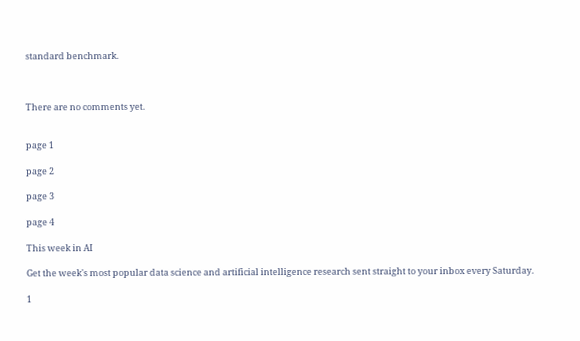standard benchmark.



There are no comments yet.


page 1

page 2

page 3

page 4

This week in AI

Get the week's most popular data science and artificial intelligence research sent straight to your inbox every Saturday.

1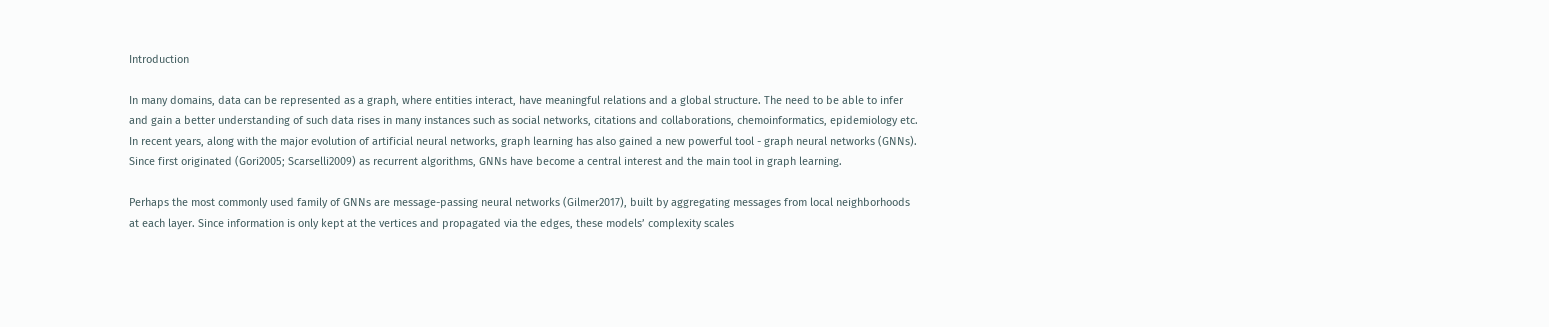Introduction

In many domains, data can be represented as a graph, where entities interact, have meaningful relations and a global structure. The need to be able to infer and gain a better understanding of such data rises in many instances such as social networks, citations and collaborations, chemoinformatics, epidemiology etc. In recent years, along with the major evolution of artificial neural networks, graph learning has also gained a new powerful tool - graph neural networks (GNNs). Since first originated (Gori2005; Scarselli2009) as recurrent algorithms, GNNs have become a central interest and the main tool in graph learning.

Perhaps the most commonly used family of GNNs are message-passing neural networks (Gilmer2017), built by aggregating messages from local neighborhoods at each layer. Since information is only kept at the vertices and propagated via the edges, these models’ complexity scales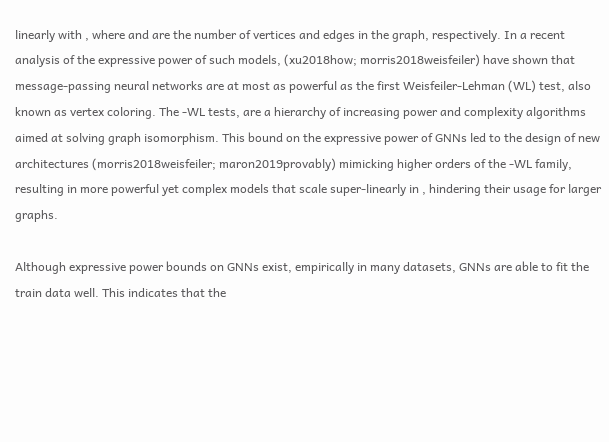linearly with , where and are the number of vertices and edges in the graph, respectively. In a recent analysis of the expressive power of such models, (xu2018how; morris2018weisfeiler) have shown that message-passing neural networks are at most as powerful as the first Weisfeiler-Lehman (WL) test, also known as vertex coloring. The -WL tests, are a hierarchy of increasing power and complexity algorithms aimed at solving graph isomorphism. This bound on the expressive power of GNNs led to the design of new architectures (morris2018weisfeiler; maron2019provably) mimicking higher orders of the -WL family, resulting in more powerful yet complex models that scale super-linearly in , hindering their usage for larger graphs.

Although expressive power bounds on GNNs exist, empirically in many datasets, GNNs are able to fit the train data well. This indicates that the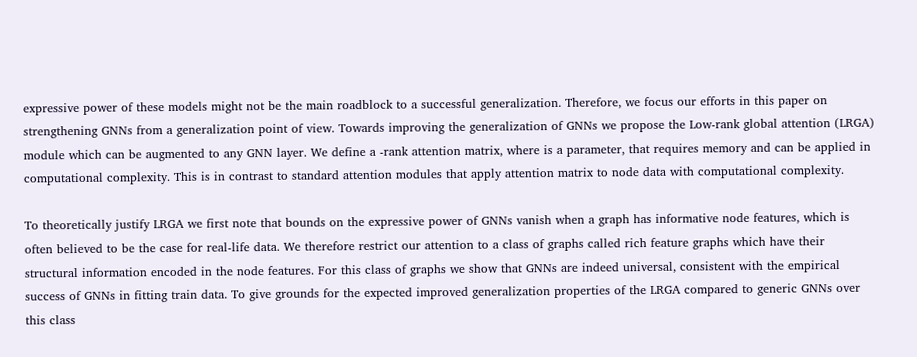expressive power of these models might not be the main roadblock to a successful generalization. Therefore, we focus our efforts in this paper on strengthening GNNs from a generalization point of view. Towards improving the generalization of GNNs we propose the Low-rank global attention (LRGA) module which can be augmented to any GNN layer. We define a -rank attention matrix, where is a parameter, that requires memory and can be applied in computational complexity. This is in contrast to standard attention modules that apply attention matrix to node data with computational complexity.

To theoretically justify LRGA we first note that bounds on the expressive power of GNNs vanish when a graph has informative node features, which is often believed to be the case for real-life data. We therefore restrict our attention to a class of graphs called rich feature graphs which have their structural information encoded in the node features. For this class of graphs we show that GNNs are indeed universal, consistent with the empirical success of GNNs in fitting train data. To give grounds for the expected improved generalization properties of the LRGA compared to generic GNNs over this class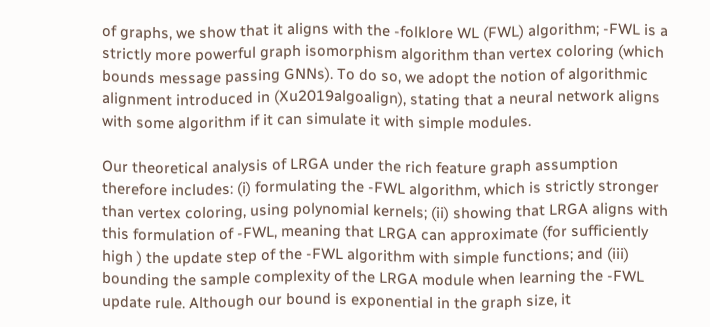of graphs, we show that it aligns with the -folklore WL (FWL) algorithm; -FWL is a strictly more powerful graph isomorphism algorithm than vertex coloring (which bounds message passing GNNs). To do so, we adopt the notion of algorithmic alignment introduced in (Xu2019algoalign), stating that a neural network aligns with some algorithm if it can simulate it with simple modules.

Our theoretical analysis of LRGA under the rich feature graph assumption therefore includes: (i) formulating the -FWL algorithm, which is strictly stronger than vertex coloring, using polynomial kernels; (ii) showing that LRGA aligns with this formulation of -FWL, meaning that LRGA can approximate (for sufficiently high ) the update step of the -FWL algorithm with simple functions; and (iii) bounding the sample complexity of the LRGA module when learning the -FWL update rule. Although our bound is exponential in the graph size, it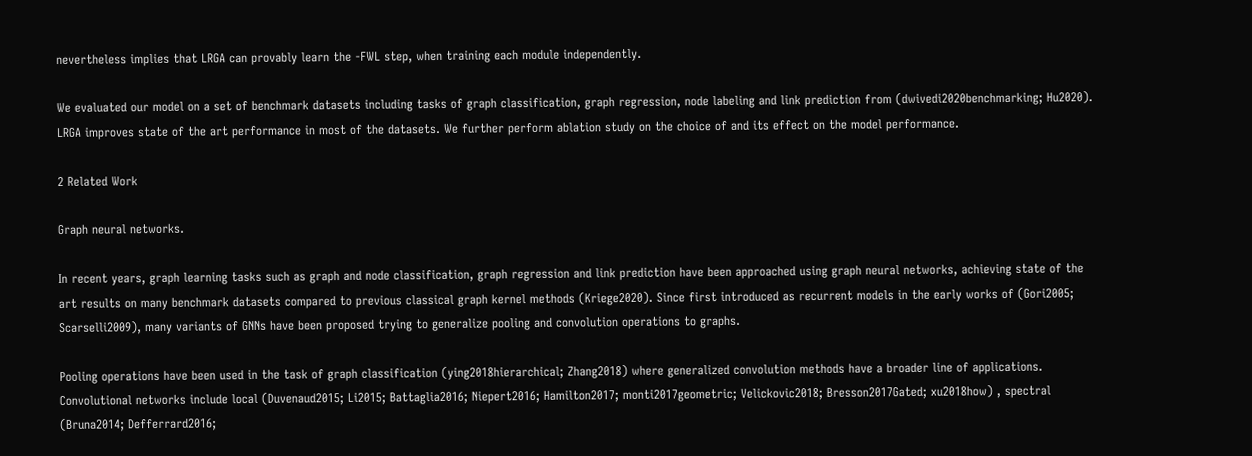nevertheless implies that LRGA can provably learn the -FWL step, when training each module independently.

We evaluated our model on a set of benchmark datasets including tasks of graph classification, graph regression, node labeling and link prediction from (dwivedi2020benchmarking; Hu2020). LRGA improves state of the art performance in most of the datasets. We further perform ablation study on the choice of and its effect on the model performance.

2 Related Work

Graph neural networks.

In recent years, graph learning tasks such as graph and node classification, graph regression and link prediction have been approached using graph neural networks, achieving state of the art results on many benchmark datasets compared to previous classical graph kernel methods (Kriege2020). Since first introduced as recurrent models in the early works of (Gori2005; Scarselli2009), many variants of GNNs have been proposed trying to generalize pooling and convolution operations to graphs.

Pooling operations have been used in the task of graph classification (ying2018hierarchical; Zhang2018) where generalized convolution methods have a broader line of applications. Convolutional networks include local (Duvenaud2015; Li2015; Battaglia2016; Niepert2016; Hamilton2017; monti2017geometric; Velickovic2018; Bresson2017Gated; xu2018how) , spectral (Bruna2014; Defferrard2016;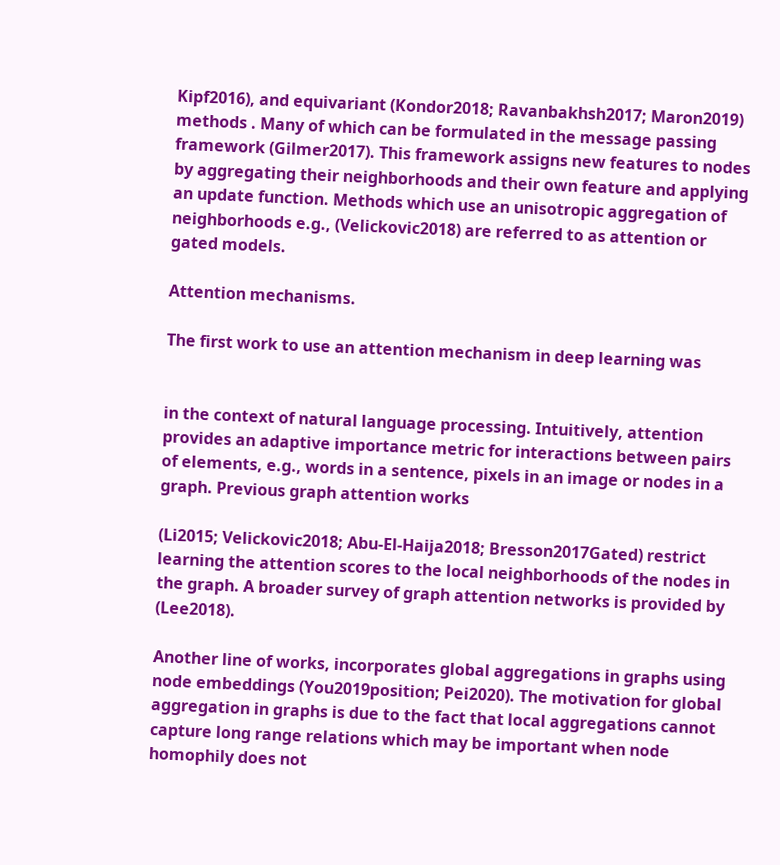Kipf2016), and equivariant (Kondor2018; Ravanbakhsh2017; Maron2019) methods . Many of which can be formulated in the message passing framework (Gilmer2017). This framework assigns new features to nodes by aggregating their neighborhoods and their own feature and applying an update function. Methods which use an unisotropic aggregation of neighborhoods e.g., (Velickovic2018) are referred to as attention or gated models.

Attention mechanisms.

The first work to use an attention mechanism in deep learning was


in the context of natural language processing. Intuitively, attention provides an adaptive importance metric for interactions between pairs of elements, e.g., words in a sentence, pixels in an image or nodes in a graph. Previous graph attention works

(Li2015; Velickovic2018; Abu-El-Haija2018; Bresson2017Gated) restrict learning the attention scores to the local neighborhoods of the nodes in the graph. A broader survey of graph attention networks is provided by (Lee2018).

Another line of works, incorporates global aggregations in graphs using node embeddings (You2019position; Pei2020). The motivation for global aggregation in graphs is due to the fact that local aggregations cannot capture long range relations which may be important when node homophily does not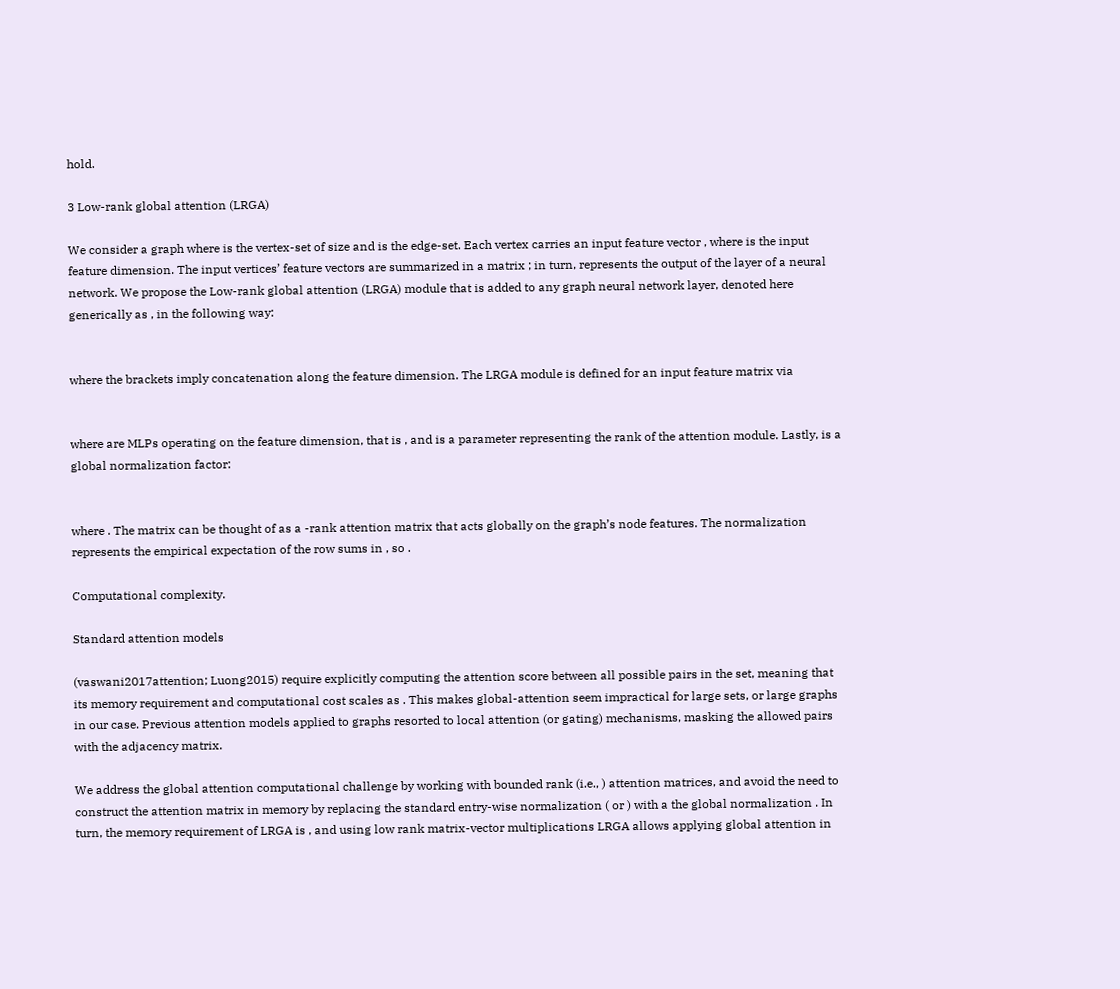hold.

3 Low-rank global attention (LRGA)

We consider a graph where is the vertex-set of size and is the edge-set. Each vertex carries an input feature vector , where is the input feature dimension. The input vertices’ feature vectors are summarized in a matrix ; in turn, represents the output of the layer of a neural network. We propose the Low-rank global attention (LRGA) module that is added to any graph neural network layer, denoted here generically as , in the following way:


where the brackets imply concatenation along the feature dimension. The LRGA module is defined for an input feature matrix via


where are MLPs operating on the feature dimension, that is , and is a parameter representing the rank of the attention module. Lastly, is a global normalization factor:


where . The matrix can be thought of as a -rank attention matrix that acts globally on the graph’s node features. The normalization represents the empirical expectation of the row sums in , so .

Computational complexity.

Standard attention models

(vaswani2017attention; Luong2015) require explicitly computing the attention score between all possible pairs in the set, meaning that its memory requirement and computational cost scales as . This makes global-attention seem impractical for large sets, or large graphs in our case. Previous attention models applied to graphs resorted to local attention (or gating) mechanisms, masking the allowed pairs with the adjacency matrix.

We address the global attention computational challenge by working with bounded rank (i.e., ) attention matrices, and avoid the need to construct the attention matrix in memory by replacing the standard entry-wise normalization ( or ) with a the global normalization . In turn, the memory requirement of LRGA is , and using low rank matrix-vector multiplications LRGA allows applying global attention in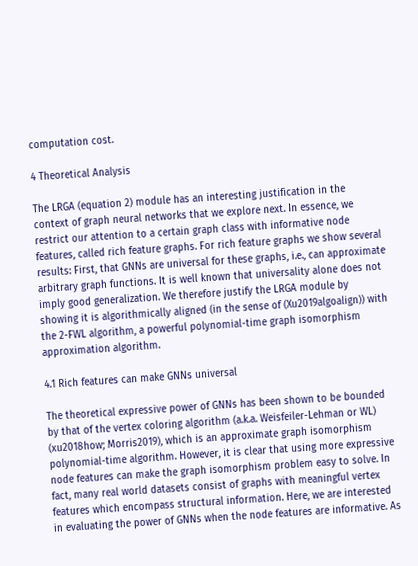computation cost.

4 Theoretical Analysis

The LRGA (equation 2) module has an interesting justification in the context of graph neural networks that we explore next. In essence, we restrict our attention to a certain graph class with informative node features, called rich feature graphs. For rich feature graphs we show several results: First, that GNNs are universal for these graphs, i.e., can approximate arbitrary graph functions. It is well known that universality alone does not imply good generalization. We therefore justify the LRGA module by showing it is algorithmically aligned (in the sense of (Xu2019algoalign)) with the 2-FWL algorithm, a powerful polynomial-time graph isomorphism approximation algorithm.

4.1 Rich features can make GNNs universal

The theoretical expressive power of GNNs has been shown to be bounded by that of the vertex coloring algorithm (a.k.a. Weisfeiler-Lehman or WL) (xu2018how; Morris2019), which is an approximate graph isomorphism polynomial-time algorithm. However, it is clear that using more expressive node features can make the graph isomorphism problem easy to solve. In fact, many real world datasets consist of graphs with meaningful vertex features which encompass structural information. Here, we are interested in evaluating the power of GNNs when the node features are informative. As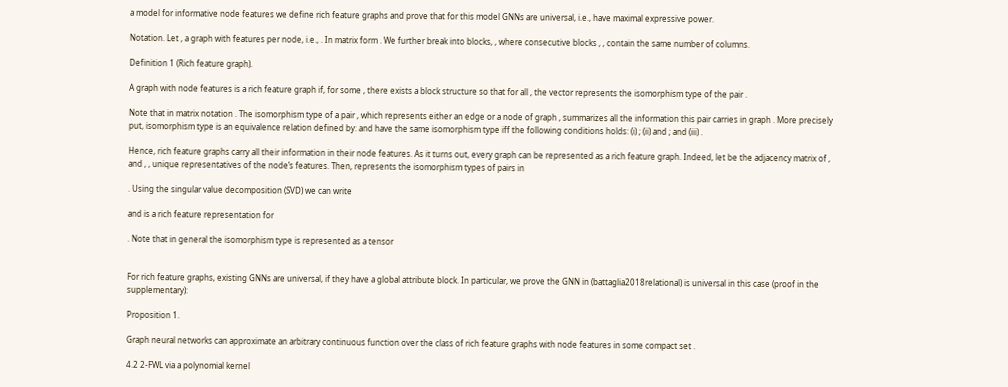a model for informative node features we define rich feature graphs and prove that for this model GNNs are universal, i.e., have maximal expressive power.

Notation. Let , a graph with features per node, i.e., . In matrix form . We further break into blocks, , where consecutive blocks , , contain the same number of columns.

Definition 1 (Rich feature graph).

A graph with node features is a rich feature graph if, for some , there exists a block structure so that for all , the vector represents the isomorphism type of the pair .

Note that in matrix notation . The isomorphism type of a pair , which represents either an edge or a node of graph , summarizes all the information this pair carries in graph . More precisely put, isomorphism type is an equivalence relation defined by: and have the same isomorphism type iff the following conditions holds: (i) ; (ii) and ; and (iii) .

Hence, rich feature graphs carry all their information in their node features. As it turns out, every graph can be represented as a rich feature graph. Indeed, let be the adjacency matrix of , and , , unique representatives of the node’s features. Then, represents the isomorphism types of pairs in

. Using the singular value decomposition (SVD) we can write

and is a rich feature representation for

. Note that in general the isomorphism type is represented as a tensor


For rich feature graphs, existing GNNs are universal, if they have a global attribute block. In particular, we prove the GNN in (battaglia2018relational) is universal in this case (proof in the supplementary):

Proposition 1.

Graph neural networks can approximate an arbitrary continuous function over the class of rich feature graphs with node features in some compact set .

4.2 2-FWL via a polynomial kernel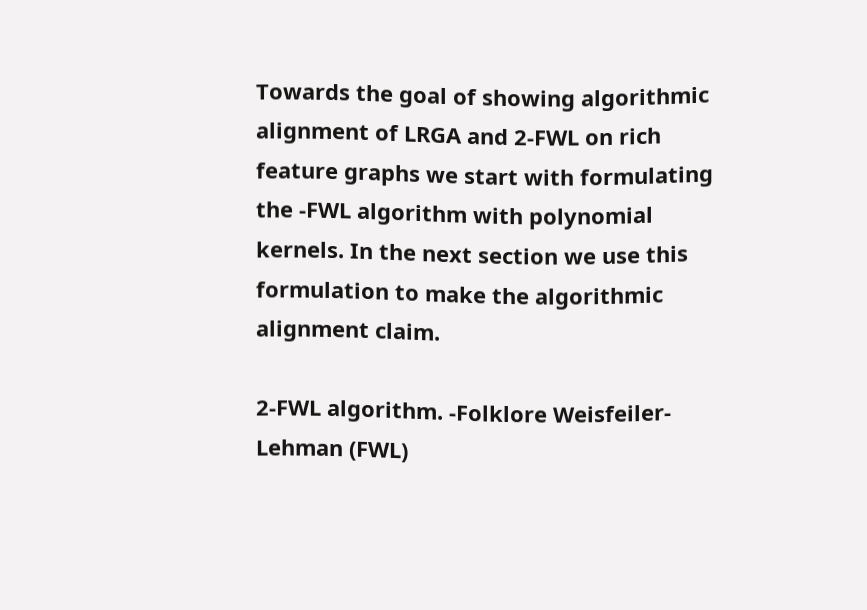Towards the goal of showing algorithmic alignment of LRGA and 2-FWL on rich feature graphs we start with formulating the -FWL algorithm with polynomial kernels. In the next section we use this formulation to make the algorithmic alignment claim.

2-FWL algorithm. -Folklore Weisfeiler-Lehman (FWL)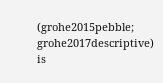(grohe2015pebble; grohe2017descriptive) is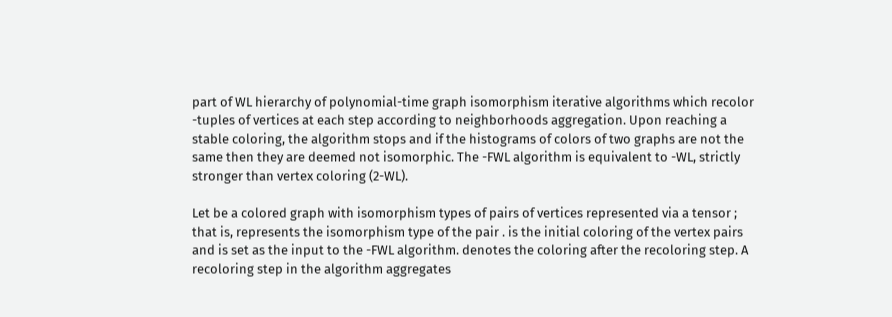part of WL hierarchy of polynomial-time graph isomorphism iterative algorithms which recolor -tuples of vertices at each step according to neighborhoods aggregation. Upon reaching a stable coloring, the algorithm stops and if the histograms of colors of two graphs are not the same then they are deemed not isomorphic. The -FWL algorithm is equivalent to -WL, strictly stronger than vertex coloring (2-WL).

Let be a colored graph with isomorphism types of pairs of vertices represented via a tensor ; that is, represents the isomorphism type of the pair . is the initial coloring of the vertex pairs and is set as the input to the -FWL algorithm. denotes the coloring after the recoloring step. A recoloring step in the algorithm aggregates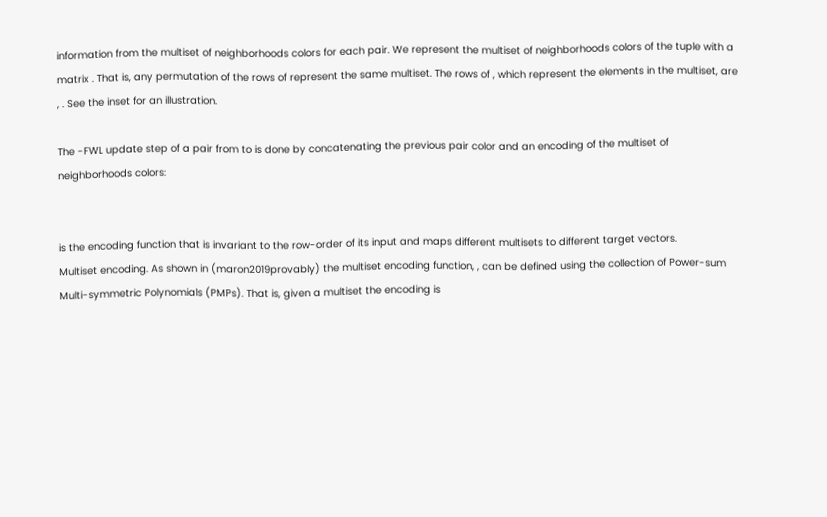information from the multiset of neighborhoods colors for each pair. We represent the multiset of neighborhoods colors of the tuple with a matrix . That is, any permutation of the rows of represent the same multiset. The rows of , which represent the elements in the multiset, are , . See the inset for an illustration.

The -FWL update step of a pair from to is done by concatenating the previous pair color and an encoding of the multiset of neighborhoods colors:


is the encoding function that is invariant to the row-order of its input and maps different multisets to different target vectors.
Multiset encoding. As shown in (maron2019provably) the multiset encoding function, , can be defined using the collection of Power-sum Multi-symmetric Polynomials (PMPs). That is, given a multiset the encoding is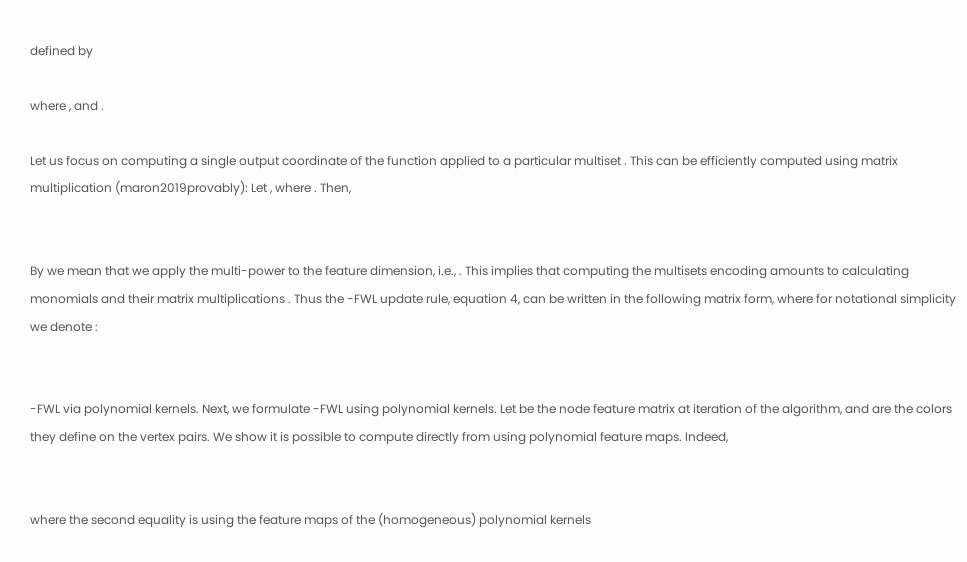defined by

where , and .

Let us focus on computing a single output coordinate of the function applied to a particular multiset . This can be efficiently computed using matrix multiplication (maron2019provably): Let , where . Then,


By we mean that we apply the multi-power to the feature dimension, i.e., . This implies that computing the multisets encoding amounts to calculating monomials and their matrix multiplications . Thus the -FWL update rule, equation 4, can be written in the following matrix form, where for notational simplicity we denote :


-FWL via polynomial kernels. Next, we formulate -FWL using polynomial kernels. Let be the node feature matrix at iteration of the algorithm, and are the colors they define on the vertex pairs. We show it is possible to compute directly from using polynomial feature maps. Indeed,


where the second equality is using the feature maps of the (homogeneous) polynomial kernels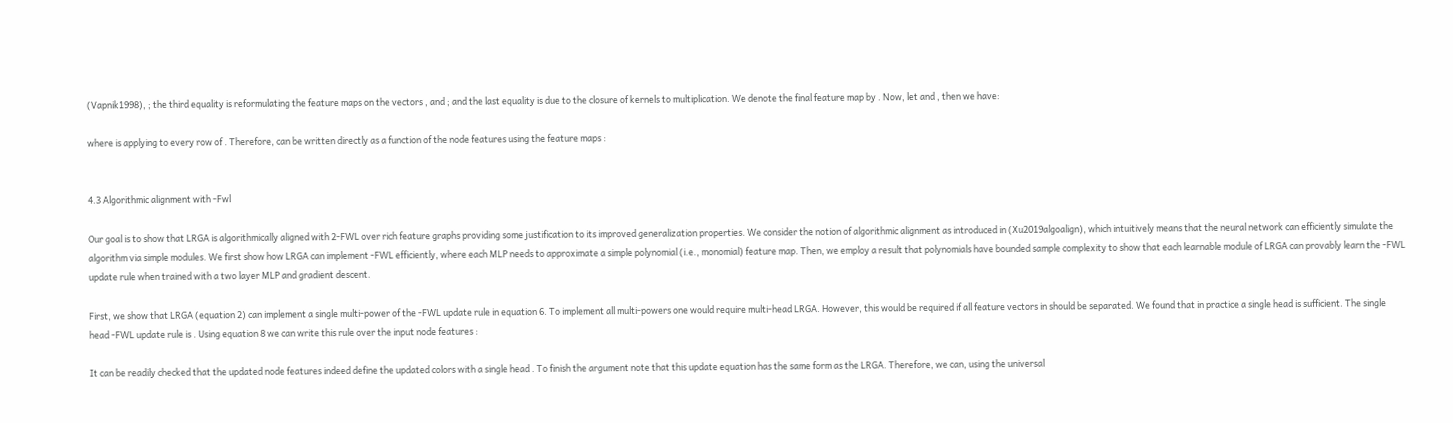(Vapnik1998), ; the third equality is reformulating the feature maps on the vectors , and ; and the last equality is due to the closure of kernels to multiplication. We denote the final feature map by . Now, let and , then we have:

where is applying to every row of . Therefore, can be written directly as a function of the node features using the feature maps :


4.3 Algorithmic alignment with -Fwl

Our goal is to show that LRGA is algorithmically aligned with 2-FWL over rich feature graphs providing some justification to its improved generalization properties. We consider the notion of algorithmic alignment as introduced in (Xu2019algoalign), which intuitively means that the neural network can efficiently simulate the algorithm via simple modules. We first show how LRGA can implement -FWL efficiently, where each MLP needs to approximate a simple polynomial (i.e., monomial) feature map. Then, we employ a result that polynomials have bounded sample complexity to show that each learnable module of LRGA can provably learn the -FWL update rule when trained with a two layer MLP and gradient descent.

First, we show that LRGA (equation 2) can implement a single multi-power of the -FWL update rule in equation 6. To implement all multi-powers one would require multi-head LRGA. However, this would be required if all feature vectors in should be separated. We found that in practice a single head is sufficient. The single head -FWL update rule is . Using equation 8 we can write this rule over the input node features :

It can be readily checked that the updated node features indeed define the updated colors with a single head . To finish the argument note that this update equation has the same form as the LRGA. Therefore, we can, using the universal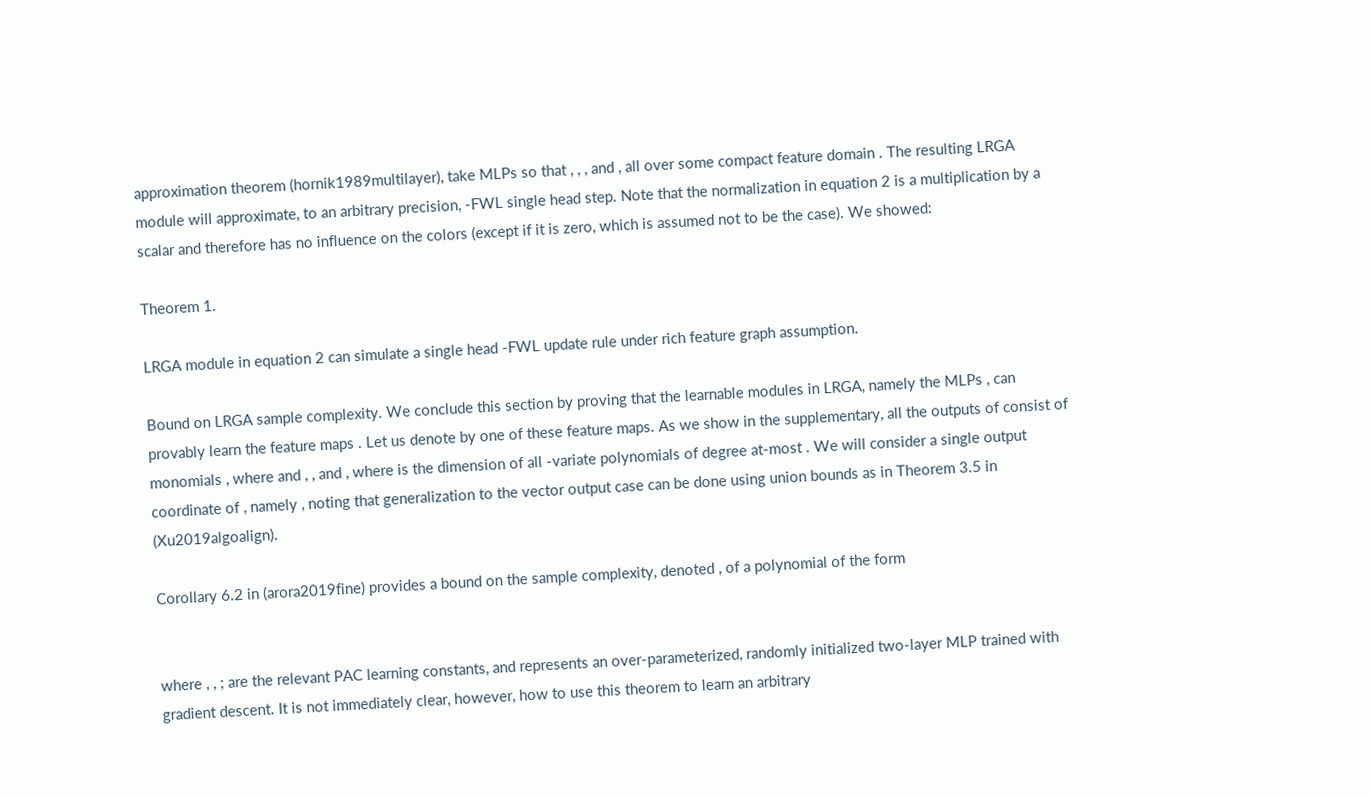approximation theorem (hornik1989multilayer), take MLPs so that , , , and , all over some compact feature domain . The resulting LRGA module will approximate, to an arbitrary precision, -FWL single head step. Note that the normalization in equation 2 is a multiplication by a scalar and therefore has no influence on the colors (except if it is zero, which is assumed not to be the case). We showed:

Theorem 1.

LRGA module in equation 2 can simulate a single head -FWL update rule under rich feature graph assumption.

Bound on LRGA sample complexity. We conclude this section by proving that the learnable modules in LRGA, namely the MLPs , can provably learn the feature maps . Let us denote by one of these feature maps. As we show in the supplementary, all the outputs of consist of monomials , where and , , and , where is the dimension of all -variate polynomials of degree at-most . We will consider a single output coordinate of , namely , noting that generalization to the vector output case can be done using union bounds as in Theorem 3.5 in (Xu2019algoalign).

Corollary 6.2 in (arora2019fine) provides a bound on the sample complexity, denoted , of a polynomial of the form


where , , ; are the relevant PAC learning constants, and represents an over-parameterized, randomly initialized two-layer MLP trained with gradient descent. It is not immediately clear, however, how to use this theorem to learn an arbitrary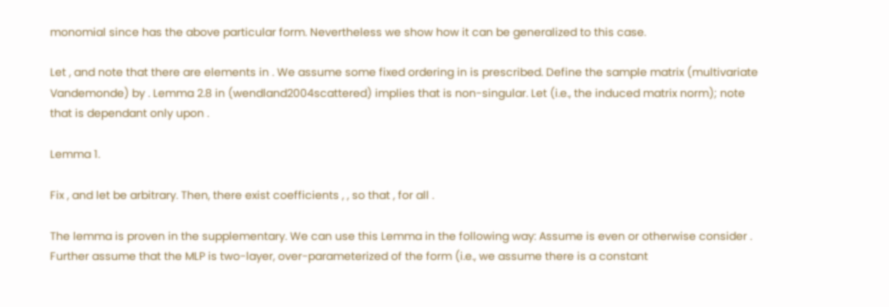monomial since has the above particular form. Nevertheless we show how it can be generalized to this case.

Let , and note that there are elements in . We assume some fixed ordering in is prescribed. Define the sample matrix (multivariate Vandemonde) by . Lemma 2.8 in (wendland2004scattered) implies that is non-singular. Let (i.e., the induced matrix norm); note that is dependant only upon .

Lemma 1.

Fix , and let be arbitrary. Then, there exist coefficients , , so that , for all .

The lemma is proven in the supplementary. We can use this Lemma in the following way: Assume is even or otherwise consider . Further assume that the MLP is two-layer, over-parameterized of the form (i.e., we assume there is a constant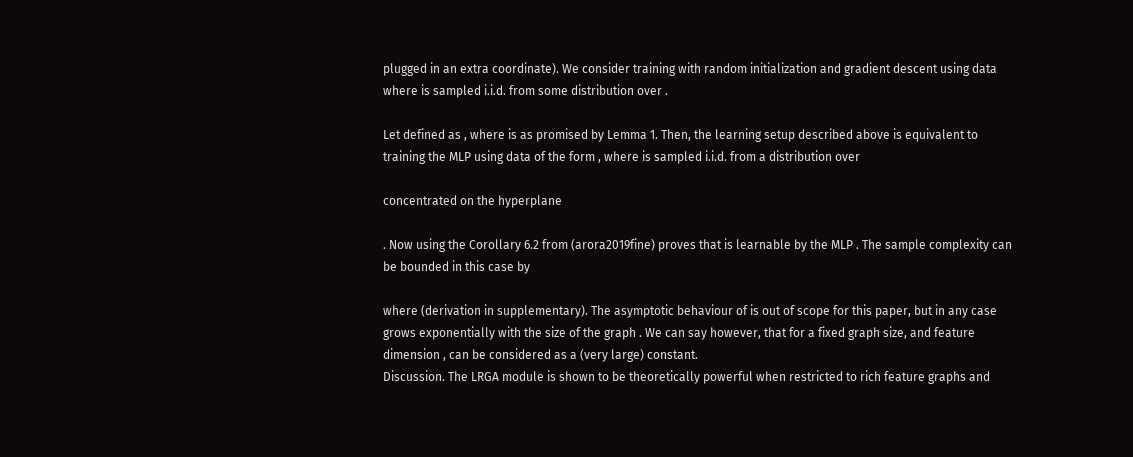plugged in an extra coordinate). We consider training with random initialization and gradient descent using data where is sampled i.i.d. from some distribution over .

Let defined as , where is as promised by Lemma 1. Then, the learning setup described above is equivalent to training the MLP using data of the form , where is sampled i.i.d. from a distribution over

concentrated on the hyperplane

. Now using the Corollary 6.2 from (arora2019fine) proves that is learnable by the MLP . The sample complexity can be bounded in this case by

where (derivation in supplementary). The asymptotic behaviour of is out of scope for this paper, but in any case grows exponentially with the size of the graph . We can say however, that for a fixed graph size, and feature dimension , can be considered as a (very large) constant.
Discussion. The LRGA module is shown to be theoretically powerful when restricted to rich feature graphs and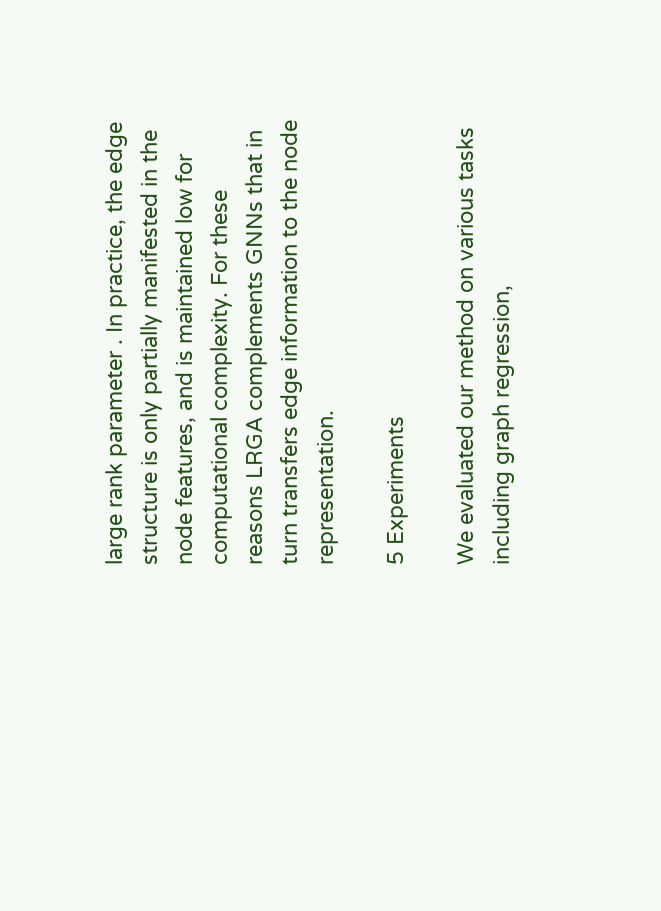large rank parameter . In practice, the edge structure is only partially manifested in the node features, and is maintained low for computational complexity. For these reasons LRGA complements GNNs that in turn transfers edge information to the node representation.

5 Experiments

We evaluated our method on various tasks including graph regression,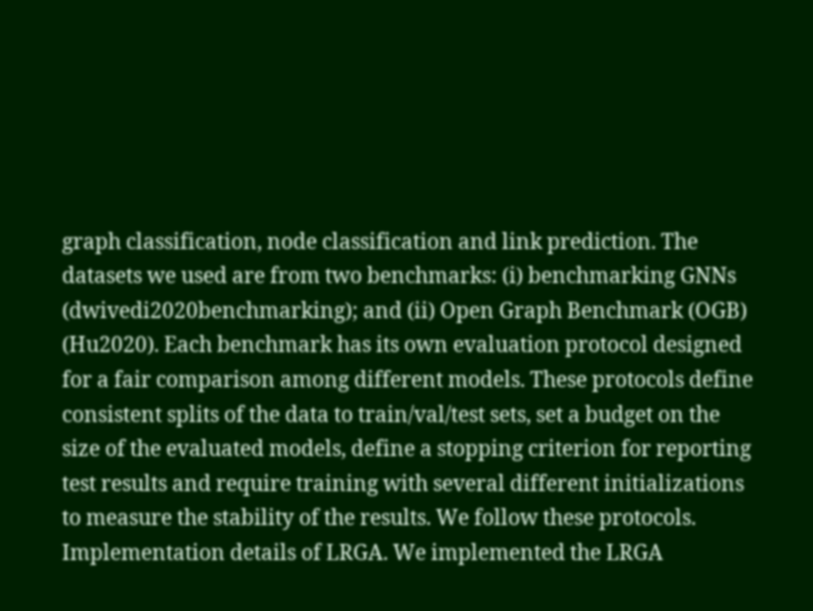graph classification, node classification and link prediction. The datasets we used are from two benchmarks: (i) benchmarking GNNs (dwivedi2020benchmarking); and (ii) Open Graph Benchmark (OGB) (Hu2020). Each benchmark has its own evaluation protocol designed for a fair comparison among different models. These protocols define consistent splits of the data to train/val/test sets, set a budget on the size of the evaluated models, define a stopping criterion for reporting test results and require training with several different initializations to measure the stability of the results. We follow these protocols.
Implementation details of LRGA. We implemented the LRGA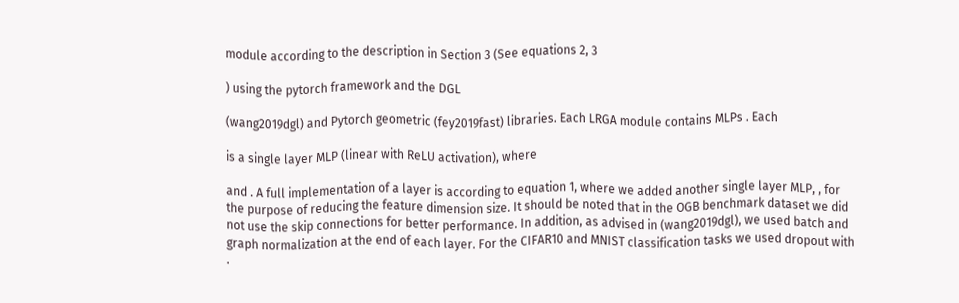module according to the description in Section 3 (See equations 2, 3

) using the pytorch framework and the DGL

(wang2019dgl) and Pytorch geometric (fey2019fast) libraries. Each LRGA module contains MLPs . Each

is a single layer MLP (linear with ReLU activation), where

and . A full implementation of a layer is according to equation 1, where we added another single layer MLP, , for the purpose of reducing the feature dimension size. It should be noted that in the OGB benchmark dataset we did not use the skip connections for better performance. In addition, as advised in (wang2019dgl), we used batch and graph normalization at the end of each layer. For the CIFAR10 and MNIST classification tasks we used dropout with .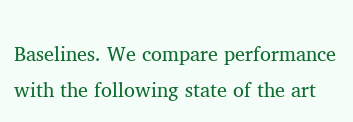Baselines. We compare performance with the following state of the art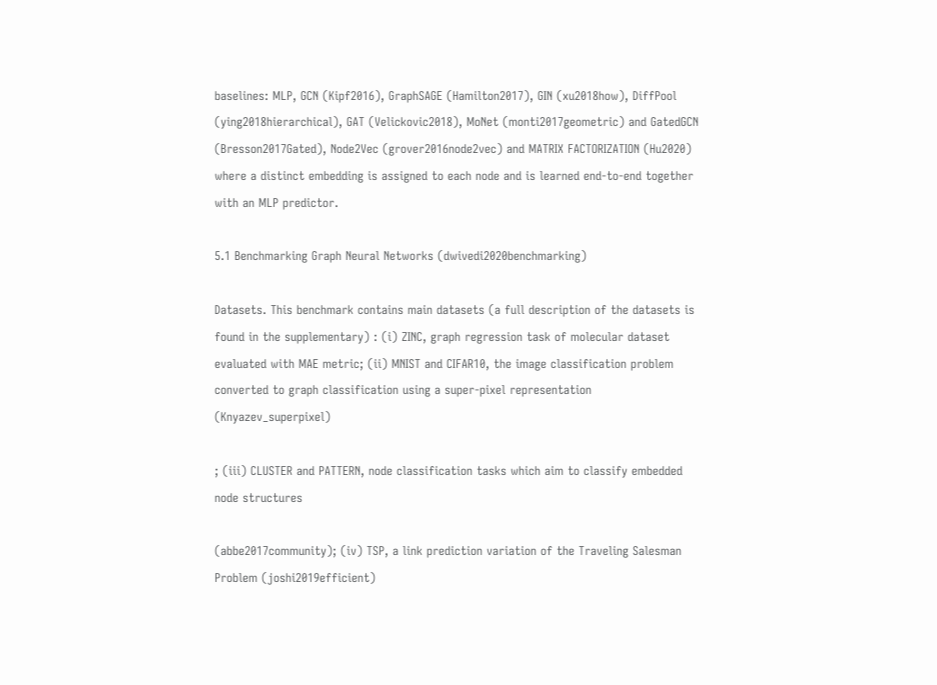baselines: MLP, GCN (Kipf2016), GraphSAGE (Hamilton2017), GIN (xu2018how), DiffPool (ying2018hierarchical), GAT (Velickovic2018), MoNet (monti2017geometric) and GatedGCN (Bresson2017Gated), Node2Vec (grover2016node2vec) and MATRIX FACTORIZATION (Hu2020) where a distinct embedding is assigned to each node and is learned end-to-end together with an MLP predictor.

5.1 Benchmarking Graph Neural Networks (dwivedi2020benchmarking)

Datasets. This benchmark contains main datasets (a full description of the datasets is found in the supplementary) : (i) ZINC, graph regression task of molecular dataset evaluated with MAE metric; (ii) MNIST and CIFAR10, the image classification problem converted to graph classification using a super-pixel representation (Knyazev_superpixel)

; (iii) CLUSTER and PATTERN, node classification tasks which aim to classify embedded node structures

(abbe2017community); (iv) TSP, a link prediction variation of the Traveling Salesman Problem (joshi2019efficient)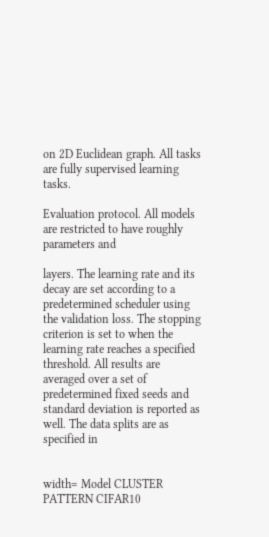on 2D Euclidean graph. All tasks are fully supervised learning tasks.

Evaluation protocol. All models are restricted to have roughly parameters and

layers. The learning rate and its decay are set according to a predetermined scheduler using the validation loss. The stopping criterion is set to when the learning rate reaches a specified threshold. All results are averaged over a set of predetermined fixed seeds and standard deviation is reported as well. The data splits are as specified in


width= Model CLUSTER PATTERN CIFAR10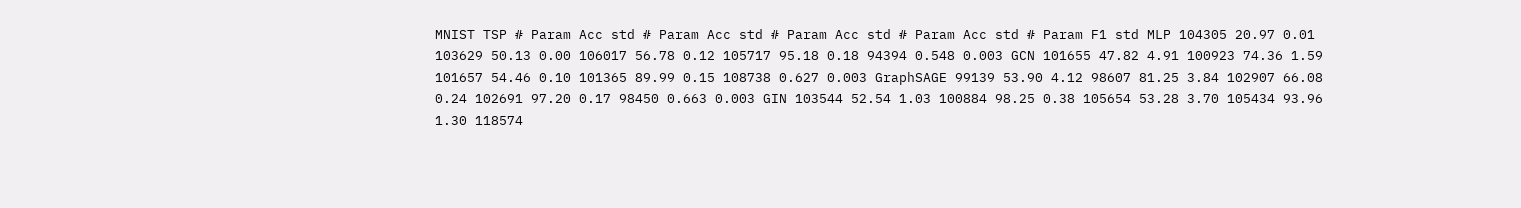MNIST TSP # Param Acc std # Param Acc std # Param Acc std # Param Acc std # Param F1 std MLP 104305 20.97 0.01 103629 50.13 0.00 106017 56.78 0.12 105717 95.18 0.18 94394 0.548 0.003 GCN 101655 47.82 4.91 100923 74.36 1.59 101657 54.46 0.10 101365 89.99 0.15 108738 0.627 0.003 GraphSAGE 99139 53.90 4.12 98607 81.25 3.84 102907 66.08 0.24 102691 97.20 0.17 98450 0.663 0.003 GIN 103544 52.54 1.03 100884 98.25 0.38 105654 53.28 3.70 105434 93.96 1.30 118574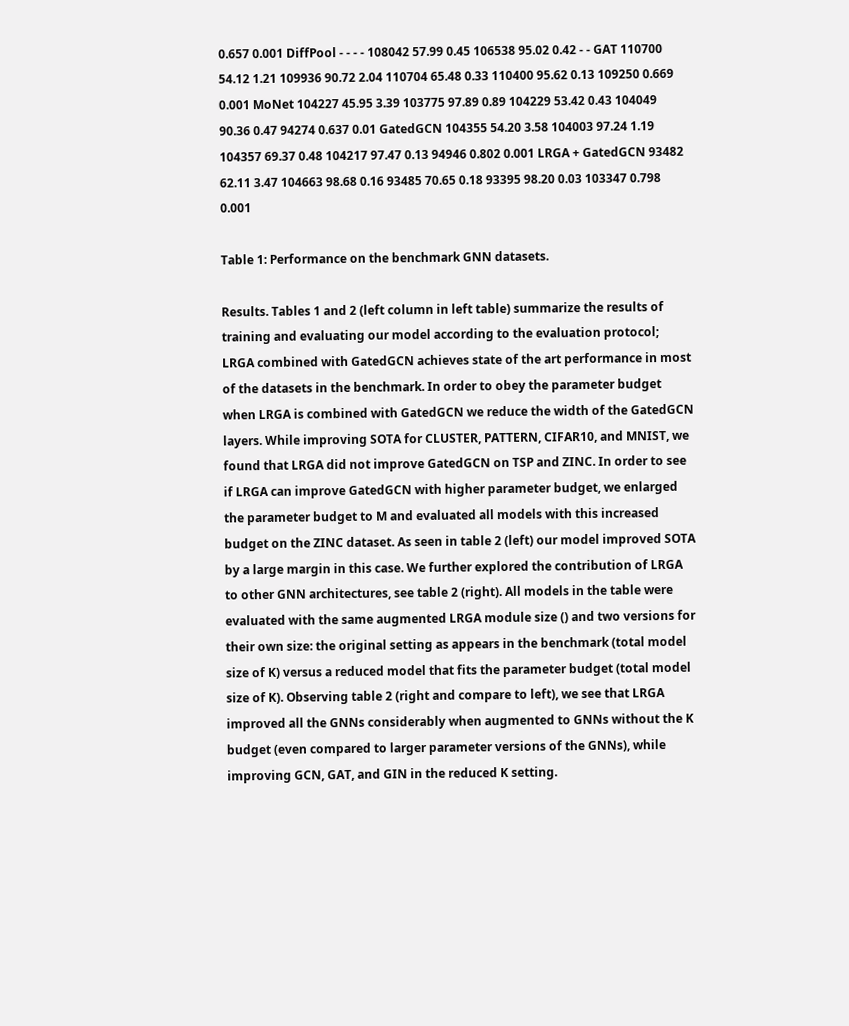0.657 0.001 DiffPool - - - - 108042 57.99 0.45 106538 95.02 0.42 - - GAT 110700 54.12 1.21 109936 90.72 2.04 110704 65.48 0.33 110400 95.62 0.13 109250 0.669 0.001 MoNet 104227 45.95 3.39 103775 97.89 0.89 104229 53.42 0.43 104049 90.36 0.47 94274 0.637 0.01 GatedGCN 104355 54.20 3.58 104003 97.24 1.19 104357 69.37 0.48 104217 97.47 0.13 94946 0.802 0.001 LRGA + GatedGCN 93482 62.11 3.47 104663 98.68 0.16 93485 70.65 0.18 93395 98.20 0.03 103347 0.798 0.001

Table 1: Performance on the benchmark GNN datasets.

Results. Tables 1 and 2 (left column in left table) summarize the results of training and evaluating our model according to the evaluation protocol; LRGA combined with GatedGCN achieves state of the art performance in most of the datasets in the benchmark. In order to obey the parameter budget when LRGA is combined with GatedGCN we reduce the width of the GatedGCN layers. While improving SOTA for CLUSTER, PATTERN, CIFAR10, and MNIST, we found that LRGA did not improve GatedGCN on TSP and ZINC. In order to see if LRGA can improve GatedGCN with higher parameter budget, we enlarged the parameter budget to M and evaluated all models with this increased budget on the ZINC dataset. As seen in table 2 (left) our model improved SOTA by a large margin in this case. We further explored the contribution of LRGA to other GNN architectures, see table 2 (right). All models in the table were evaluated with the same augmented LRGA module size () and two versions for their own size: the original setting as appears in the benchmark (total model size of K) versus a reduced model that fits the parameter budget (total model size of K). Observing table 2 (right and compare to left), we see that LRGA improved all the GNNs considerably when augmented to GNNs without the K budget (even compared to larger parameter versions of the GNNs), while improving GCN, GAT, and GIN in the reduced K setting.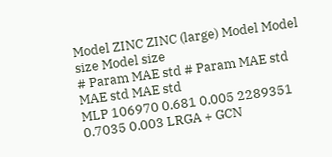Model ZINC ZINC (large) Model Model size Model size
# Param MAE std # Param MAE std MAE std MAE std
MLP 106970 0.681 0.005 2289351 0.7035 0.003 LRGA + GCN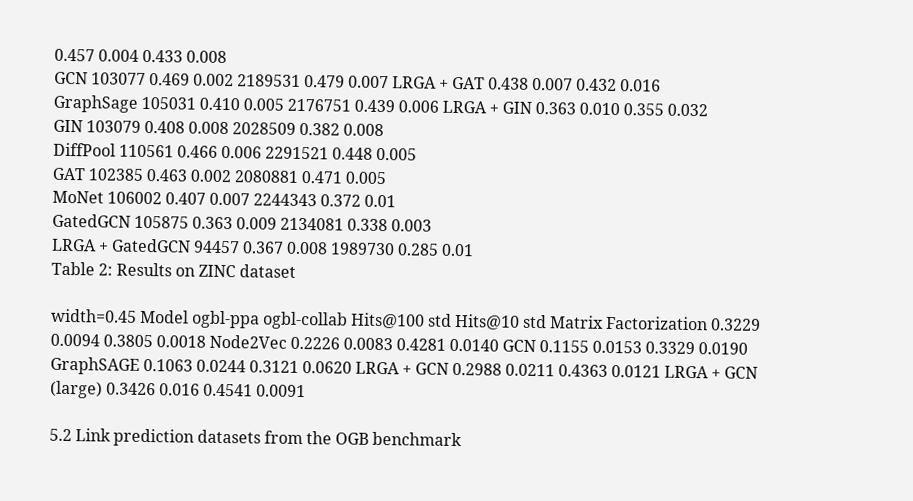0.457 0.004 0.433 0.008
GCN 103077 0.469 0.002 2189531 0.479 0.007 LRGA + GAT 0.438 0.007 0.432 0.016
GraphSage 105031 0.410 0.005 2176751 0.439 0.006 LRGA + GIN 0.363 0.010 0.355 0.032
GIN 103079 0.408 0.008 2028509 0.382 0.008
DiffPool 110561 0.466 0.006 2291521 0.448 0.005
GAT 102385 0.463 0.002 2080881 0.471 0.005
MoNet 106002 0.407 0.007 2244343 0.372 0.01
GatedGCN 105875 0.363 0.009 2134081 0.338 0.003
LRGA + GatedGCN 94457 0.367 0.008 1989730 0.285 0.01
Table 2: Results on ZINC dataset

width=0.45 Model ogbl-ppa ogbl-collab Hits@100 std Hits@10 std Matrix Factorization 0.3229 0.0094 0.3805 0.0018 Node2Vec 0.2226 0.0083 0.4281 0.0140 GCN 0.1155 0.0153 0.3329 0.0190 GraphSAGE 0.1063 0.0244 0.3121 0.0620 LRGA + GCN 0.2988 0.0211 0.4363 0.0121 LRGA + GCN (large) 0.3426 0.016 0.4541 0.0091

5.2 Link prediction datasets from the OGB benchmark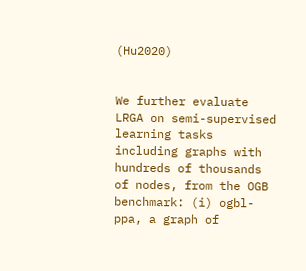(Hu2020)


We further evaluate LRGA on semi-supervised learning tasks including graphs with hundreds of thousands of nodes, from the OGB benchmark: (i) ogbl-ppa, a graph of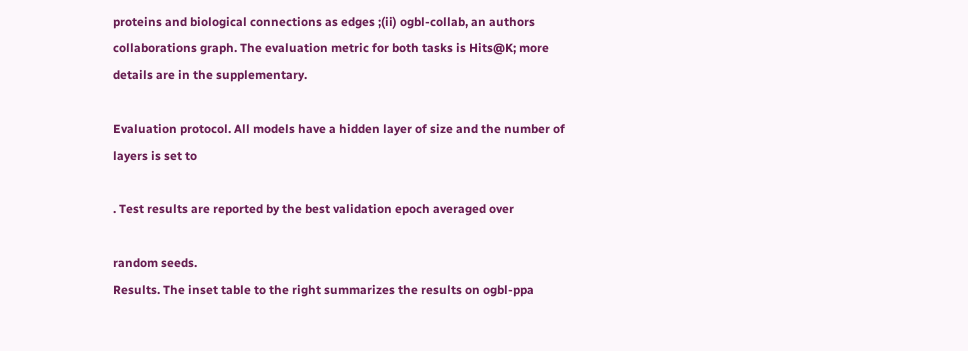proteins and biological connections as edges ;(ii) ogbl-collab, an authors collaborations graph. The evaluation metric for both tasks is Hits@K; more details are in the supplementary.

Evaluation protocol. All models have a hidden layer of size and the number of layers is set to

. Test results are reported by the best validation epoch averaged over

random seeds.
Results. The inset table to the right summarizes the results on ogbl-ppa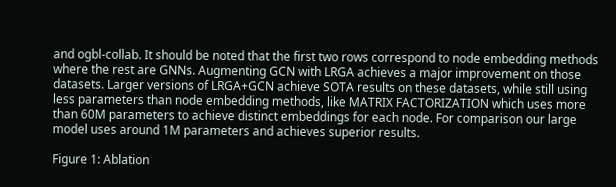and ogbl-collab. It should be noted that the first two rows correspond to node embedding methods where the rest are GNNs. Augmenting GCN with LRGA achieves a major improvement on those datasets. Larger versions of LRGA+GCN achieve SOTA results on these datasets, while still using less parameters than node embedding methods, like MATRIX FACTORIZATION which uses more than 60M parameters to achieve distinct embeddings for each node. For comparison our large model uses around 1M parameters and achieves superior results.

Figure 1: Ablation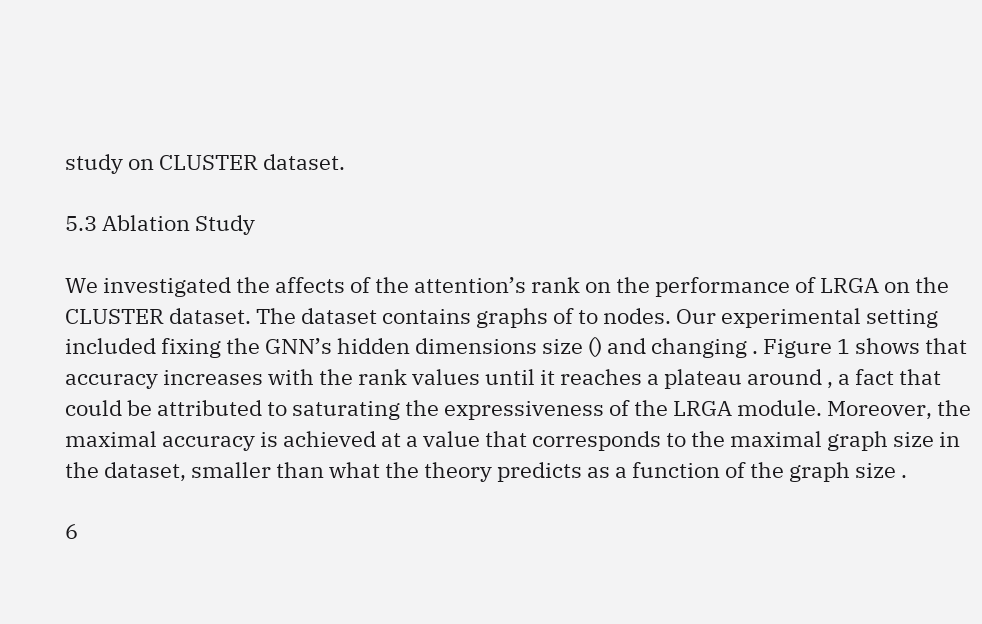study on CLUSTER dataset.

5.3 Ablation Study

We investigated the affects of the attention’s rank on the performance of LRGA on the CLUSTER dataset. The dataset contains graphs of to nodes. Our experimental setting included fixing the GNN’s hidden dimensions size () and changing . Figure 1 shows that accuracy increases with the rank values until it reaches a plateau around , a fact that could be attributed to saturating the expressiveness of the LRGA module. Moreover, the maximal accuracy is achieved at a value that corresponds to the maximal graph size in the dataset, smaller than what the theory predicts as a function of the graph size .

6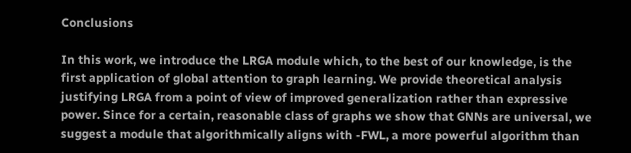Conclusions

In this work, we introduce the LRGA module which, to the best of our knowledge, is the first application of global attention to graph learning. We provide theoretical analysis justifying LRGA from a point of view of improved generalization rather than expressive power. Since for a certain, reasonable class of graphs we show that GNNs are universal, we suggest a module that algorithmically aligns with -FWL, a more powerful algorithm than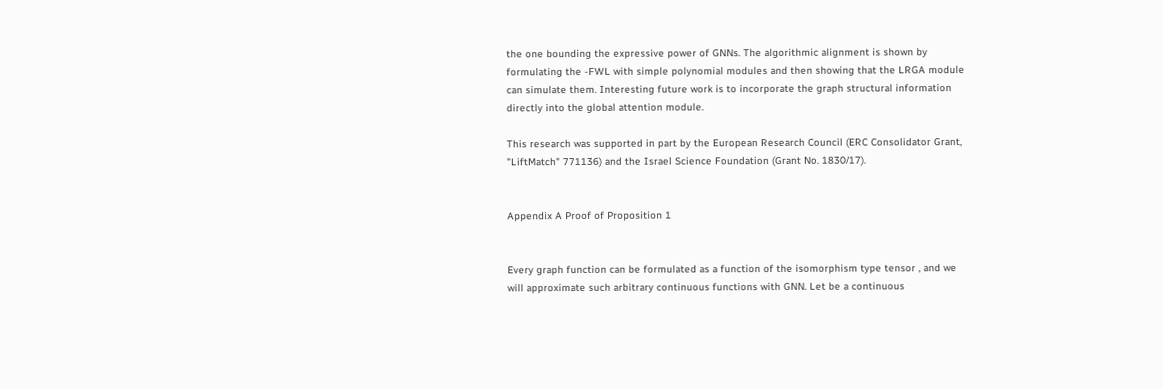the one bounding the expressive power of GNNs. The algorithmic alignment is shown by formulating the -FWL with simple polynomial modules and then showing that the LRGA module can simulate them. Interesting future work is to incorporate the graph structural information directly into the global attention module.

This research was supported in part by the European Research Council (ERC Consolidator Grant, "LiftMatch" 771136) and the Israel Science Foundation (Grant No. 1830/17).


Appendix A Proof of Proposition 1


Every graph function can be formulated as a function of the isomorphism type tensor , and we will approximate such arbitrary continuous functions with GNN. Let be a continuous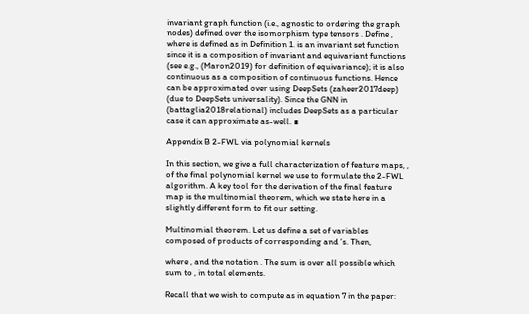invariant graph function (i.e., agnostic to ordering the graph nodes) defined over the isomorphism type tensors . Define , where is defined as in Definition 1. is an invariant set function since it is a composition of invariant and equivariant functions (see e.g., (Maron2019) for definition of equivariance); it is also continuous as a composition of continuous functions. Hence can be approximated over using DeepSets (zaheer2017deep) (due to DeepSets universality). Since the GNN in (battaglia2018relational) includes DeepSets as a particular case it can approximate as-well. ∎

Appendix B 2-FWL via polynomial kernels

In this section, we give a full characterization of feature maps, , of the final polynomial kernel we use to formulate the 2-FWL algorithm. A key tool for the derivation of the final feature map is the multinomial theorem, which we state here in a slightly different form to fit our setting.

Multinomial theorem. Let us define a set of variables composed of products of corresponding and ’s. Then,

where , and the notation . The sum is over all possible which sum to , in total elements.

Recall that we wish to compute as in equation 7 in the paper: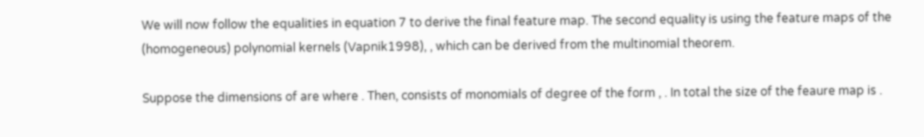We will now follow the equalities in equation 7 to derive the final feature map. The second equality is using the feature maps of the (homogeneous) polynomial kernels (Vapnik1998), , which can be derived from the multinomial theorem.

Suppose the dimensions of are where . Then, consists of monomials of degree of the form , . In total the size of the feaure map is .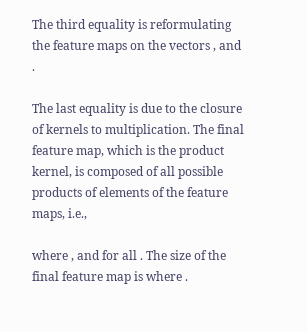The third equality is reformulating the feature maps on the vectors , and .

The last equality is due to the closure of kernels to multiplication. The final feature map, which is the product kernel, is composed of all possible products of elements of the feature maps, i.e.,

where , and for all . The size of the final feature map is where .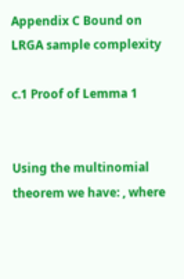Appendix C Bound on LRGA sample complexity

c.1 Proof of Lemma 1


Using the multinomial theorem we have: , where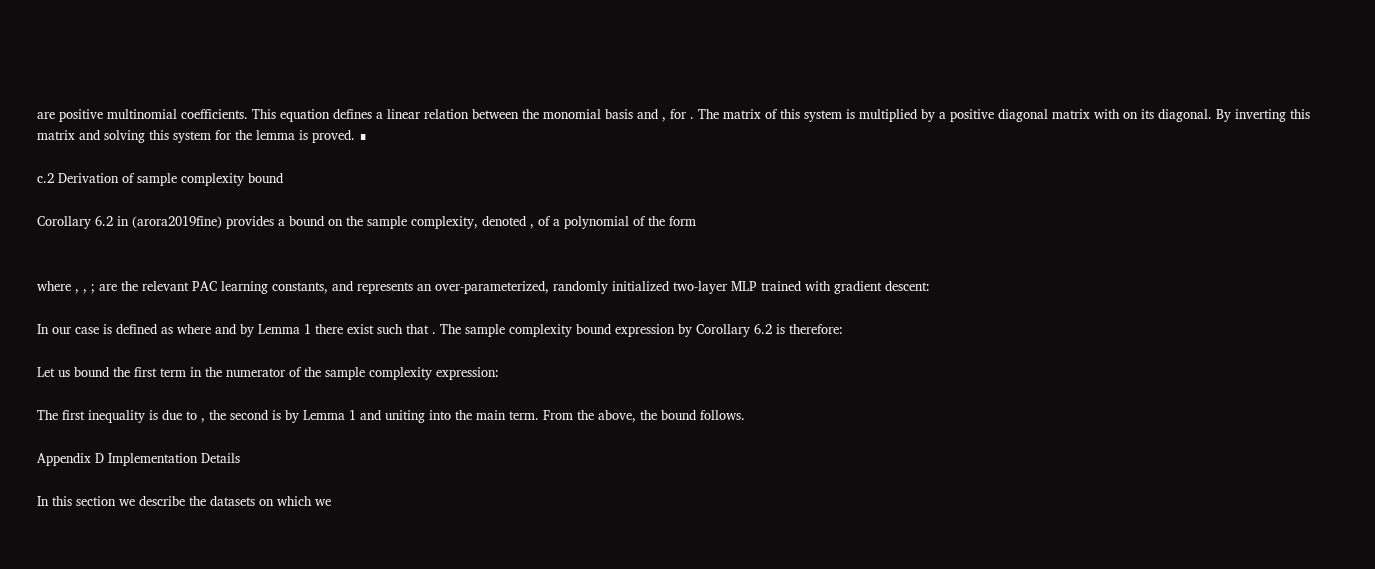are positive multinomial coefficients. This equation defines a linear relation between the monomial basis and , for . The matrix of this system is multiplied by a positive diagonal matrix with on its diagonal. By inverting this matrix and solving this system for the lemma is proved. ∎

c.2 Derivation of sample complexity bound

Corollary 6.2 in (arora2019fine) provides a bound on the sample complexity, denoted , of a polynomial of the form


where , , ; are the relevant PAC learning constants, and represents an over-parameterized, randomly initialized two-layer MLP trained with gradient descent:

In our case is defined as where and by Lemma 1 there exist such that . The sample complexity bound expression by Corollary 6.2 is therefore:

Let us bound the first term in the numerator of the sample complexity expression:

The first inequality is due to , the second is by Lemma 1 and uniting into the main term. From the above, the bound follows.

Appendix D Implementation Details

In this section we describe the datasets on which we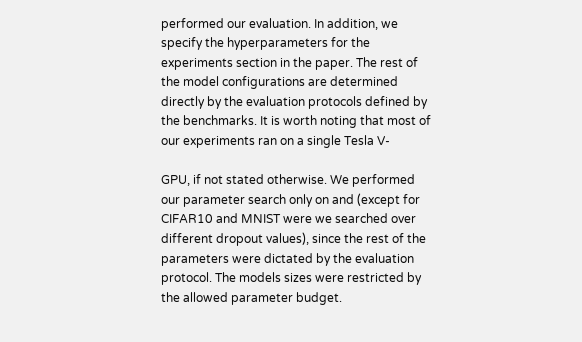performed our evaluation. In addition, we specify the hyperparameters for the experiments section in the paper. The rest of the model configurations are determined directly by the evaluation protocols defined by the benchmarks. It is worth noting that most of our experiments ran on a single Tesla V-

GPU, if not stated otherwise. We performed our parameter search only on and (except for CIFAR10 and MNIST were we searched over different dropout values), since the rest of the parameters were dictated by the evaluation protocol. The models sizes were restricted by the allowed parameter budget.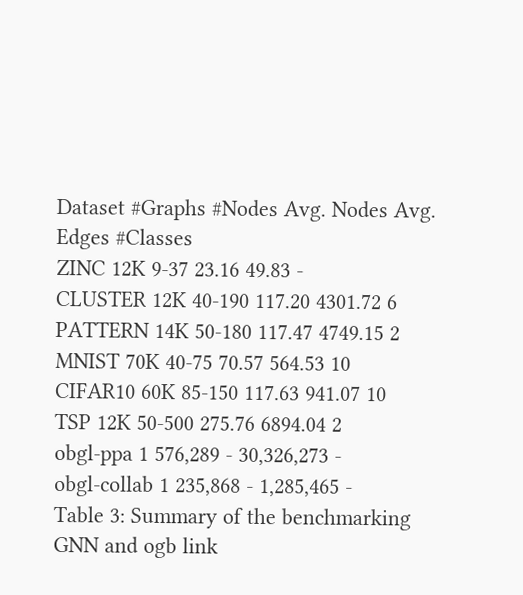Dataset #Graphs #Nodes Avg. Nodes Avg. Edges #Classes
ZINC 12K 9-37 23.16 49.83 -
CLUSTER 12K 40-190 117.20 4301.72 6
PATTERN 14K 50-180 117.47 4749.15 2
MNIST 70K 40-75 70.57 564.53 10
CIFAR10 60K 85-150 117.63 941.07 10
TSP 12K 50-500 275.76 6894.04 2
obgl-ppa 1 576,289 - 30,326,273 -
obgl-collab 1 235,868 - 1,285,465 -
Table 3: Summary of the benchmarking GNN and ogb link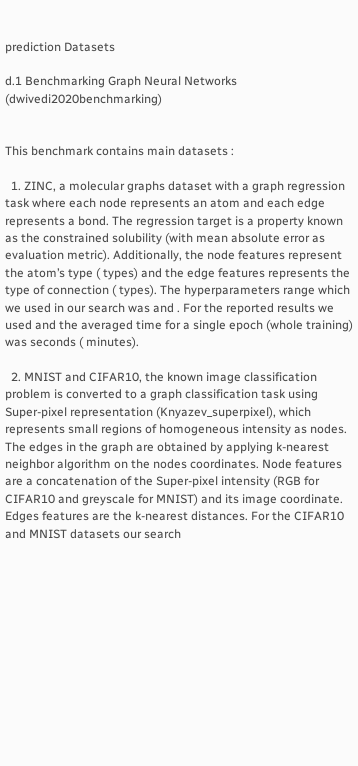prediction Datasets

d.1 Benchmarking Graph Neural Networks (dwivedi2020benchmarking)


This benchmark contains main datasets :

  1. ZINC, a molecular graphs dataset with a graph regression task where each node represents an atom and each edge represents a bond. The regression target is a property known as the constrained solubility (with mean absolute error as evaluation metric). Additionally, the node features represent the atom’s type ( types) and the edge features represents the type of connection ( types). The hyperparameters range which we used in our search was and . For the reported results we used and the averaged time for a single epoch (whole training) was seconds ( minutes).

  2. MNIST and CIFAR10, the known image classification problem is converted to a graph classification task using Super-pixel representation (Knyazev_superpixel), which represents small regions of homogeneous intensity as nodes. The edges in the graph are obtained by applying k-nearest neighbor algorithm on the nodes coordinates. Node features are a concatenation of the Super-pixel intensity (RGB for CIFAR10 and greyscale for MNIST) and its image coordinate. Edges features are the k-nearest distances. For the CIFAR10 and MNIST datasets our search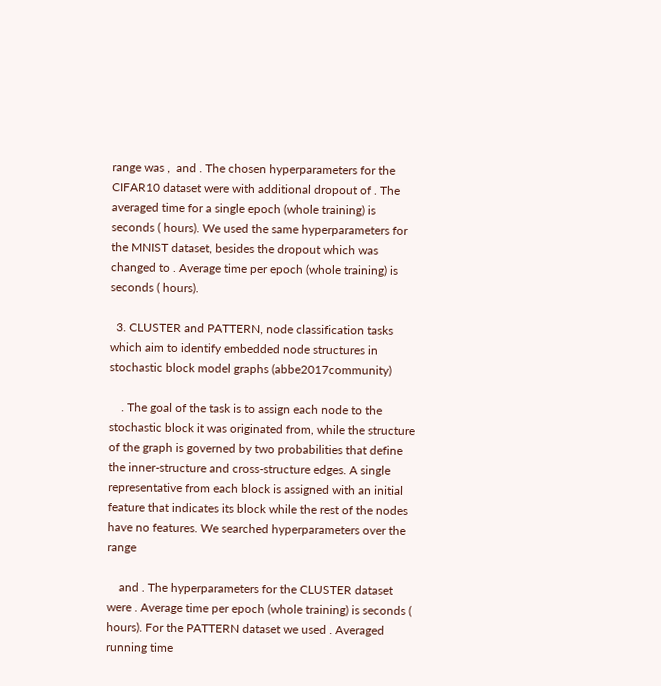range was ,  and . The chosen hyperparameters for the CIFAR10 dataset were with additional dropout of . The averaged time for a single epoch (whole training) is seconds ( hours). We used the same hyperparameters for the MNIST dataset, besides the dropout which was changed to . Average time per epoch (whole training) is seconds ( hours).

  3. CLUSTER and PATTERN, node classification tasks which aim to identify embedded node structures in stochastic block model graphs (abbe2017community)

    . The goal of the task is to assign each node to the stochastic block it was originated from, while the structure of the graph is governed by two probabilities that define the inner-structure and cross-structure edges. A single representative from each block is assigned with an initial feature that indicates its block while the rest of the nodes have no features. We searched hyperparameters over the range

    and . The hyperparameters for the CLUSTER dataset were . Average time per epoch (whole training) is seconds ( hours). For the PATTERN dataset we used . Averaged running time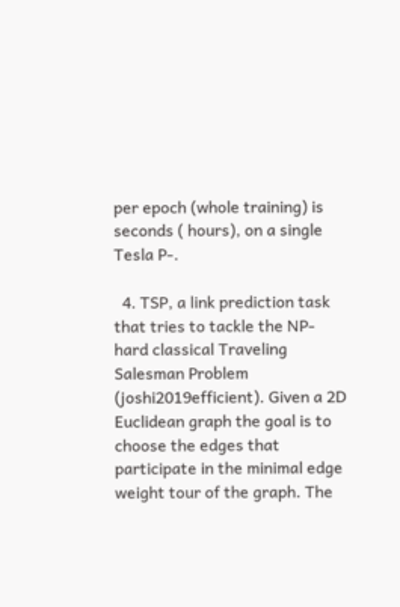per epoch (whole training) is seconds ( hours), on a single Tesla P-.

  4. TSP, a link prediction task that tries to tackle the NP-hard classical Traveling Salesman Problem (joshi2019efficient). Given a 2D Euclidean graph the goal is to choose the edges that participate in the minimal edge weight tour of the graph. The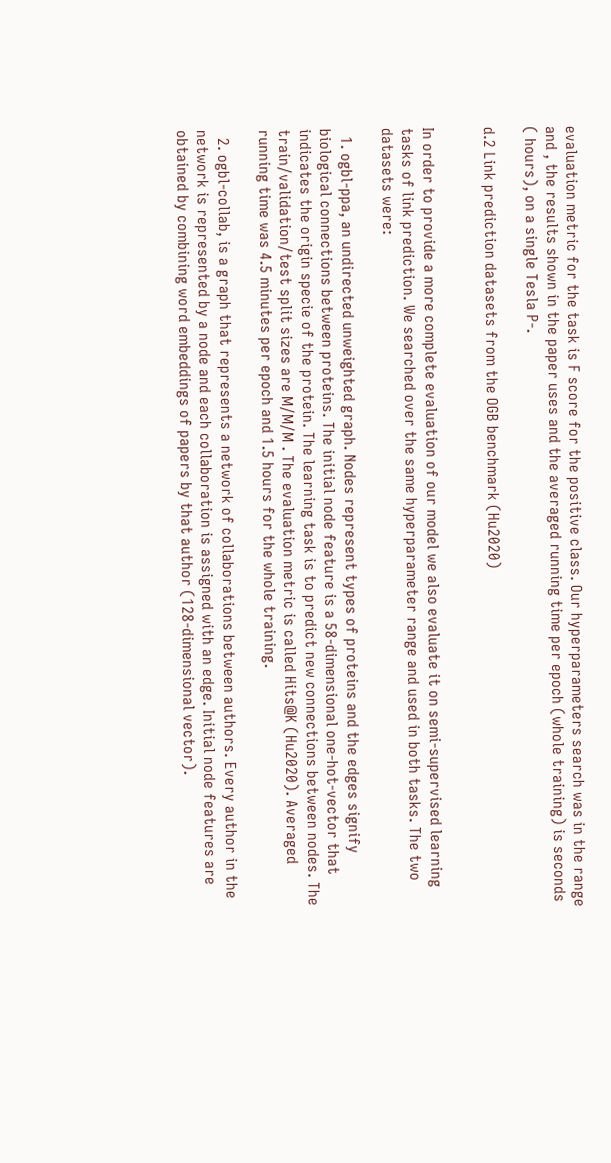evaluation metric for the task is F score for the positive class. Our hyperparameters search was in the range and , the results shown in the paper uses and the averaged running time per epoch (whole training) is seconds ( hours), on a single Tesla P-.

d.2 Link prediction datasets from the OGB benchmark (Hu2020)


In order to provide a more complete evaluation of our model we also evaluate it on semi-supervised learning tasks of link prediction. We searched over the same hyperparameter range and used in both tasks. The two datasets were:

  1. ogbl-ppa, an undirected unweighted graph. Nodes represent types of proteins and the edges signify biological connections between proteins. The initial node feature is a 58-dimensional one-hot-vector that indicates the origin specie of the protein. The learning task is to predict new connections between nodes. The train/validation/test split sizes are M/M/M . The evaluation metric is called Hits@K (Hu2020). Averaged running time was 4.5 minutes per epoch and 1.5 hours for the whole training.

  2. ogbl-collab, is a graph that represents a network of collaborations between authors. Every author in the network is represented by a node and each collaboration is assigned with an edge. Initial node features are obtained by combining word embeddings of papers by that author (128-dimensional vector).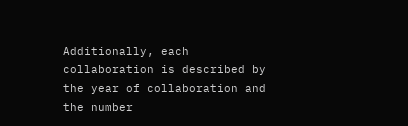Additionally, each collaboration is described by the year of collaboration and the number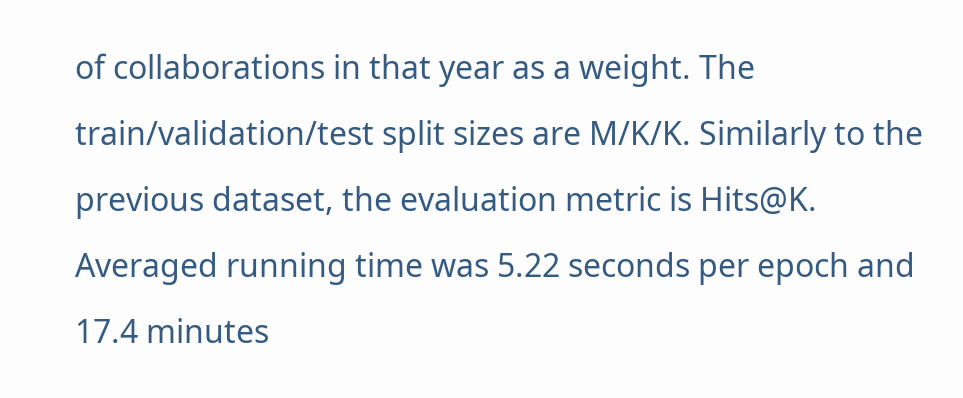of collaborations in that year as a weight. The train/validation/test split sizes are M/K/K. Similarly to the previous dataset, the evaluation metric is Hits@K. Averaged running time was 5.22 seconds per epoch and 17.4 minutes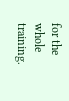for the whole training.